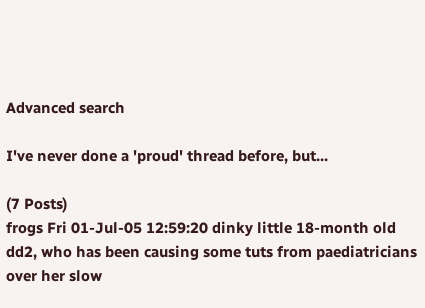Advanced search

I've never done a 'proud' thread before, but...

(7 Posts)
frogs Fri 01-Jul-05 12:59:20 dinky little 18-month old dd2, who has been causing some tuts from paediatricians over her slow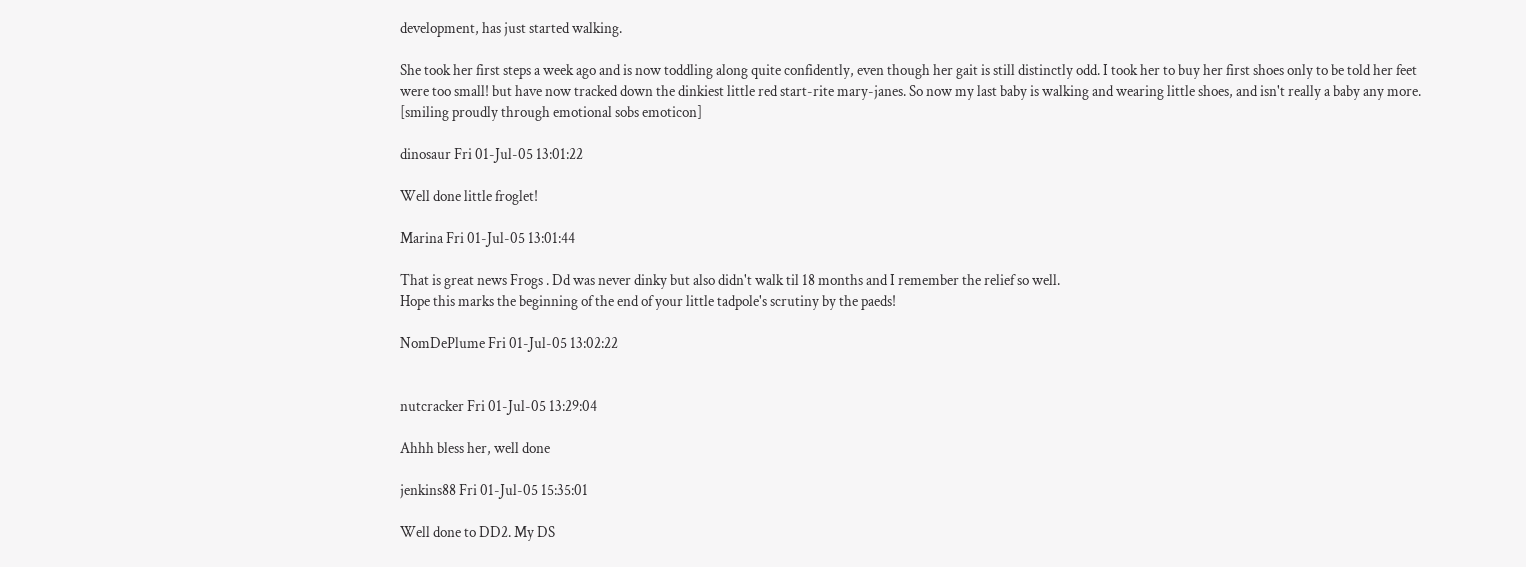development, has just started walking.

She took her first steps a week ago and is now toddling along quite confidently, even though her gait is still distinctly odd. I took her to buy her first shoes only to be told her feet were too small! but have now tracked down the dinkiest little red start-rite mary-janes. So now my last baby is walking and wearing little shoes, and isn't really a baby any more. [smiling proudly through emotional sobs emoticon]

dinosaur Fri 01-Jul-05 13:01:22

Well done little froglet!

Marina Fri 01-Jul-05 13:01:44

That is great news Frogs . Dd was never dinky but also didn't walk til 18 months and I remember the relief so well.
Hope this marks the beginning of the end of your little tadpole's scrutiny by the paeds!

NomDePlume Fri 01-Jul-05 13:02:22


nutcracker Fri 01-Jul-05 13:29:04

Ahhh bless her, well done

jenkins88 Fri 01-Jul-05 15:35:01

Well done to DD2. My DS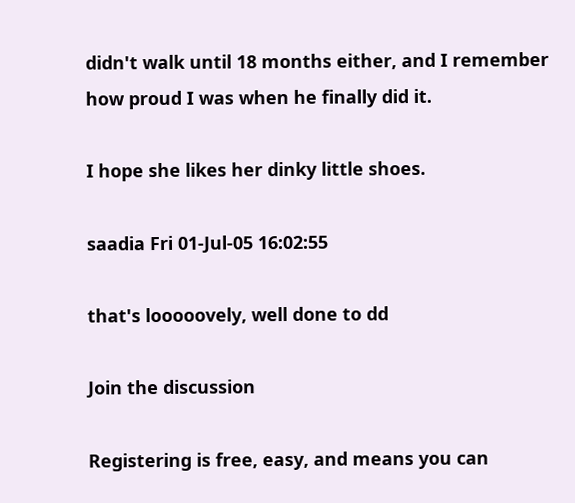didn't walk until 18 months either, and I remember how proud I was when he finally did it.

I hope she likes her dinky little shoes.

saadia Fri 01-Jul-05 16:02:55

that's looooovely, well done to dd

Join the discussion

Registering is free, easy, and means you can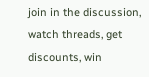join in the discussion, watch threads, get discounts, win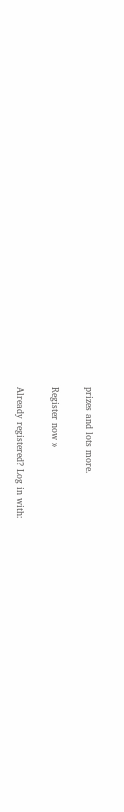prizes and lots more.

Register now »

Already registered? Log in with: